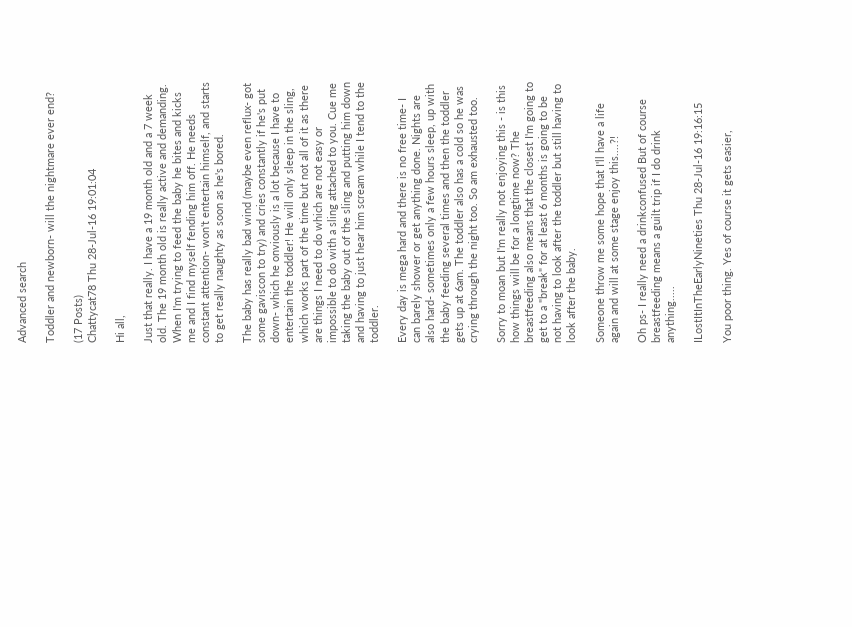Advanced search

Toddler and newborn- will the nightmare ever end?

(17 Posts)
Chattycat78 Thu 28-Jul-16 19:01:04

Hi all,

Just that really. I have a 19 month old and a 7 week old. The 19 month old is really active and demanding. When I'm trying to feed the baby he bites and kicks me and I find myself fending him off. He needs constant attention- won't entertain himself, and starts to get really naughty as soon as he's bored.

The baby has really bad wind (maybe even reflux- got some gaviscon to try) and cries constantly if he's put down- which he onviously is a lot because I have to entertain the toddler! He will only sleep in the sling, which works part of the time but not all of it as there are things I need to do which are not easy or impossible to do with a sling attached to you. Cue me taking the baby out of the sling and putting him down and having to just hear him scream while I tend to the toddler.

Every day is mega hard and there is no free time- I can barely shower or get anything done. Nights are also hard- sometimes only a few hours sleep, up with the baby feeding several times and then the toddler gets up at 6am. The toddler also has a cold so he was crying through the night too. So am exhausted too.

Sorry to moan but I'm really not enjoying this - is this how things will be for a longtime now? The breastfeeding also means that the closest I'm going to get to a "break" for at least 6 months is going to be not having to look after the toddler but still having to look after the baby.

Someone throw me some hope that I'll have a life again and will at some stage enjoy this....?!

Oh ps- I really need a drinkconfused But of course breastfeeding means a guilt trip if I do drink anything.....

ILostItInTheEarlyNineties Thu 28-Jul-16 19:16:15

You poor thing. Yes of course it gets easier,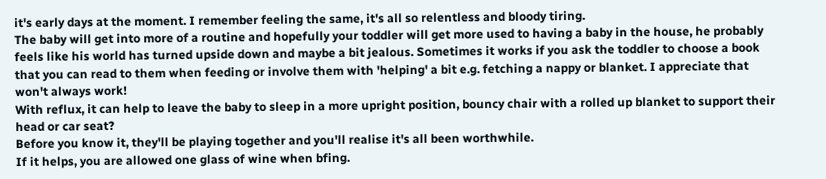it's early days at the moment. I remember feeling the same, it's all so relentless and bloody tiring.
The baby will get into more of a routine and hopefully your toddler will get more used to having a baby in the house, he probably feels like his world has turned upside down and maybe a bit jealous. Sometimes it works if you ask the toddler to choose a book that you can read to them when feeding or involve them with 'helping' a bit e.g. fetching a nappy or blanket. I appreciate that won't always work!
With reflux, it can help to leave the baby to sleep in a more upright position, bouncy chair with a rolled up blanket to support their head or car seat?
Before you know it, they'll be playing together and you'll realise it's all been worthwhile.
If it helps, you are allowed one glass of wine when bfing.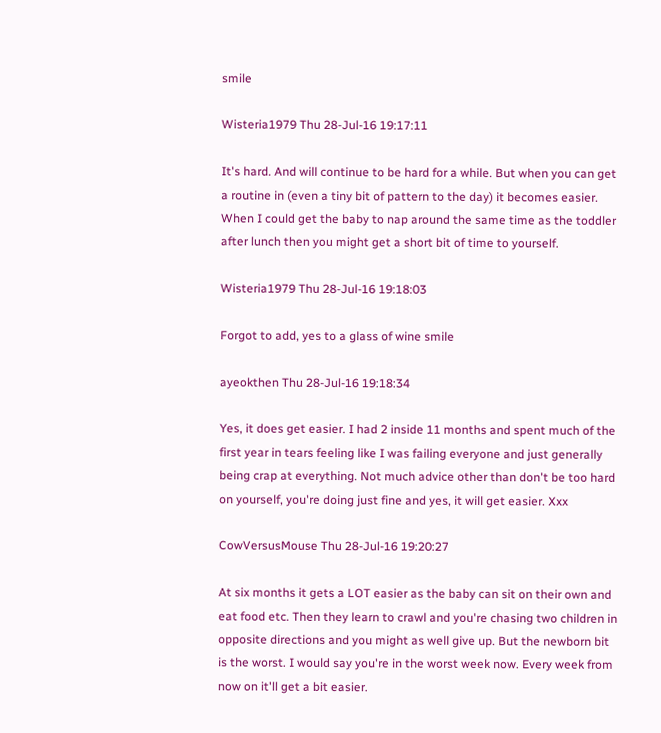smile

Wisteria1979 Thu 28-Jul-16 19:17:11

It's hard. And will continue to be hard for a while. But when you can get a routine in (even a tiny bit of pattern to the day) it becomes easier. When I could get the baby to nap around the same time as the toddler after lunch then you might get a short bit of time to yourself.

Wisteria1979 Thu 28-Jul-16 19:18:03

Forgot to add, yes to a glass of wine smile

ayeokthen Thu 28-Jul-16 19:18:34

Yes, it does get easier. I had 2 inside 11 months and spent much of the first year in tears feeling like I was failing everyone and just generally being crap at everything. Not much advice other than don't be too hard on yourself, you're doing just fine and yes, it will get easier. Xxx

CowVersusMouse Thu 28-Jul-16 19:20:27

At six months it gets a LOT easier as the baby can sit on their own and eat food etc. Then they learn to crawl and you're chasing two children in opposite directions and you might as well give up. But the newborn bit is the worst. I would say you're in the worst week now. Every week from now on it'll get a bit easier.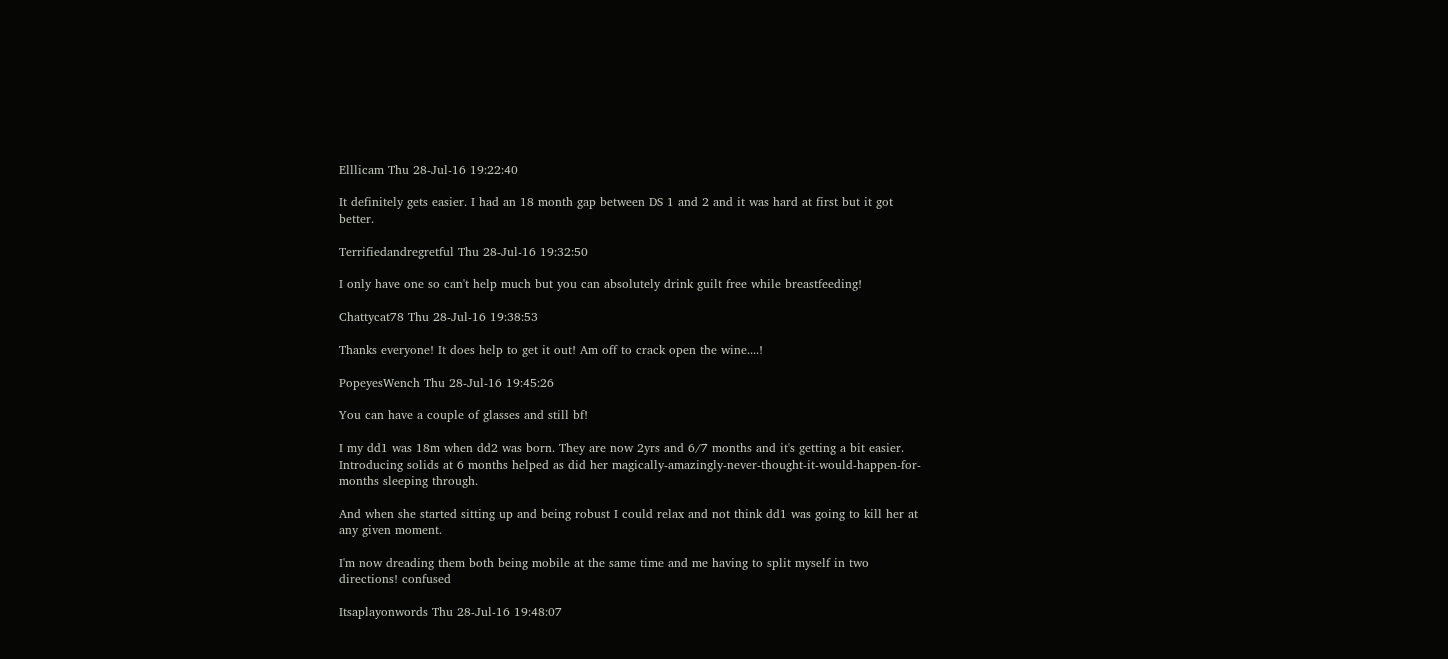Elllicam Thu 28-Jul-16 19:22:40

It definitely gets easier. I had an 18 month gap between DS 1 and 2 and it was hard at first but it got better.

Terrifiedandregretful Thu 28-Jul-16 19:32:50

I only have one so can't help much but you can absolutely drink guilt free while breastfeeding!

Chattycat78 Thu 28-Jul-16 19:38:53

Thanks everyone! It does help to get it out! Am off to crack open the wine....!

PopeyesWench Thu 28-Jul-16 19:45:26

You can have a couple of glasses and still bf!

I my dd1 was 18m when dd2 was born. They are now 2yrs and 6/7 months and it's getting a bit easier. Introducing solids at 6 months helped as did her magically-amazingly-never-thought-it-would-happen-for-months sleeping through.

And when she started sitting up and being robust I could relax and not think dd1 was going to kill her at any given moment.

I'm now dreading them both being mobile at the same time and me having to split myself in two directions! confused

Itsaplayonwords Thu 28-Jul-16 19:48:07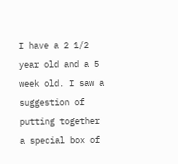I have a 2 1/2 year old and a 5 week old. I saw a suggestion of putting together a special box of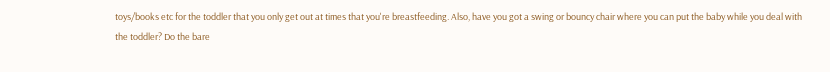toys/books etc for the toddler that you only get out at times that you're breastfeeding. Also, have you got a swing or bouncy chair where you can put the baby while you deal with the toddler? Do the bare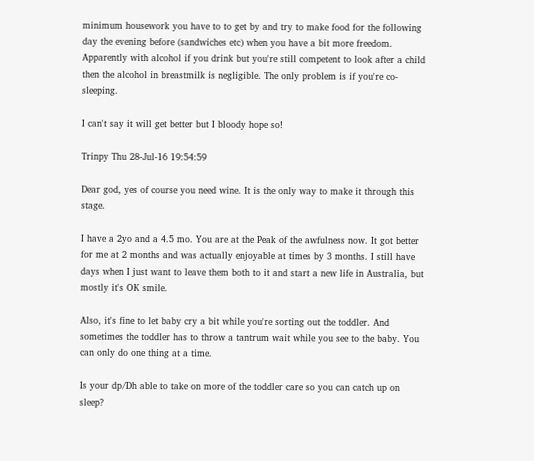minimum housework you have to to get by and try to make food for the following day the evening before (sandwiches etc) when you have a bit more freedom. Apparently with alcohol if you drink but you're still competent to look after a child then the alcohol in breastmilk is negligible. The only problem is if you're co-sleeping.

I can't say it will get better but I bloody hope so!

Trinpy Thu 28-Jul-16 19:54:59

Dear god, yes of course you need wine. It is the only way to make it through this stage.

I have a 2yo and a 4.5 mo. You are at the Peak of the awfulness now. It got better for me at 2 months and was actually enjoyable at times by 3 months. I still have days when I just want to leave them both to it and start a new life in Australia, but mostly it's OK smile.

Also, it's fine to let baby cry a bit while you're sorting out the toddler. And sometimes the toddler has to throw a tantrum wait while you see to the baby. You can only do one thing at a time.

Is your dp/Dh able to take on more of the toddler care so you can catch up on sleep?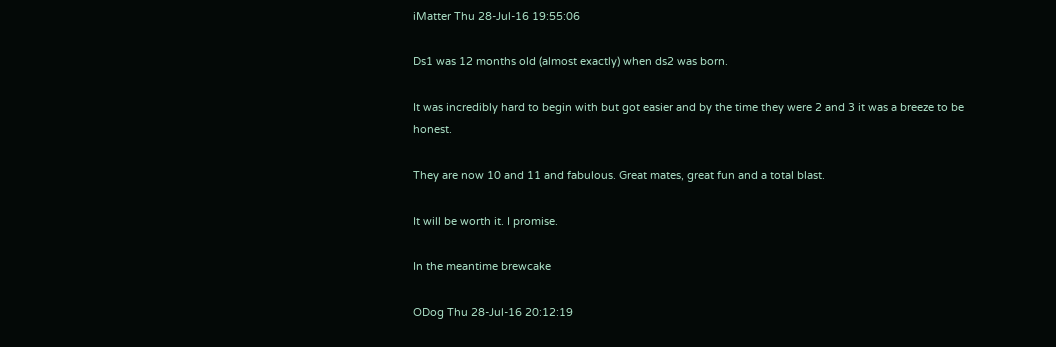iMatter Thu 28-Jul-16 19:55:06

Ds1 was 12 months old (almost exactly) when ds2 was born.

It was incredibly hard to begin with but got easier and by the time they were 2 and 3 it was a breeze to be honest.

They are now 10 and 11 and fabulous. Great mates, great fun and a total blast.

It will be worth it. I promise.

In the meantime brewcake

ODog Thu 28-Jul-16 20:12:19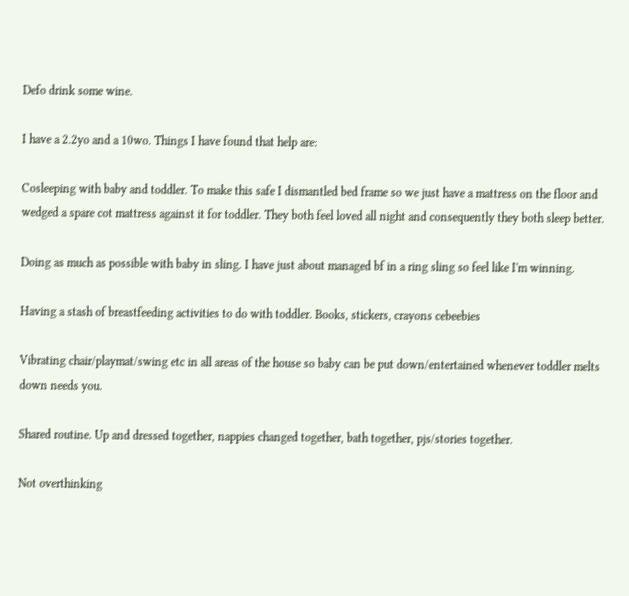Defo drink some wine.

I have a 2.2yo and a 10wo. Things I have found that help are:

Cosleeping with baby and toddler. To make this safe I dismantled bed frame so we just have a mattress on the floor and wedged a spare cot mattress against it for toddler. They both feel loved all night and consequently they both sleep better.

Doing as much as possible with baby in sling. I have just about managed bf in a ring sling so feel like I'm winning.

Having a stash of breastfeeding activities to do with toddler. Books, stickers, crayons cebeebies

Vibrating chair/playmat/swing etc in all areas of the house so baby can be put down/entertained whenever toddler melts down needs you.

Shared routine. Up and dressed together, nappies changed together, bath together, pjs/stories together.

Not overthinking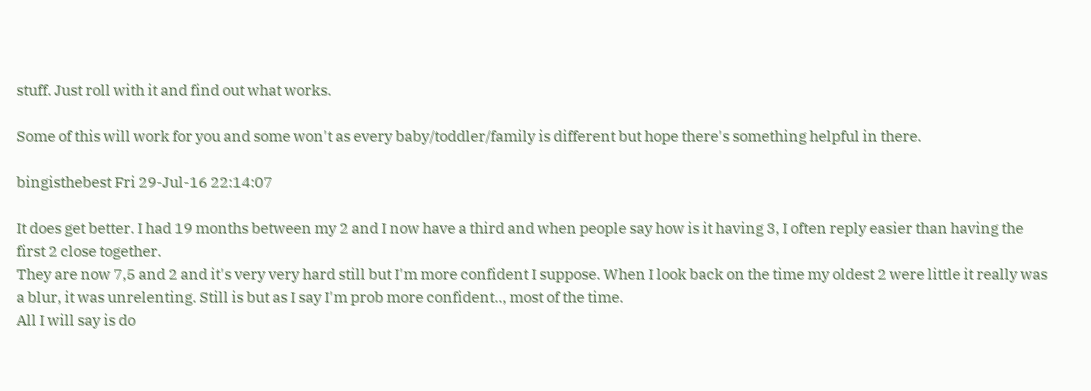stuff. Just roll with it and find out what works.

Some of this will work for you and some won't as every baby/toddler/family is different but hope there's something helpful in there.

bingisthebest Fri 29-Jul-16 22:14:07

It does get better. I had 19 months between my 2 and I now have a third and when people say how is it having 3, I often reply easier than having the first 2 close together.
They are now 7,5 and 2 and it's very very hard still but I'm more confident I suppose. When I look back on the time my oldest 2 were little it really was a blur, it was unrelenting. Still is but as I say I'm prob more confident.., most of the time.
All I will say is do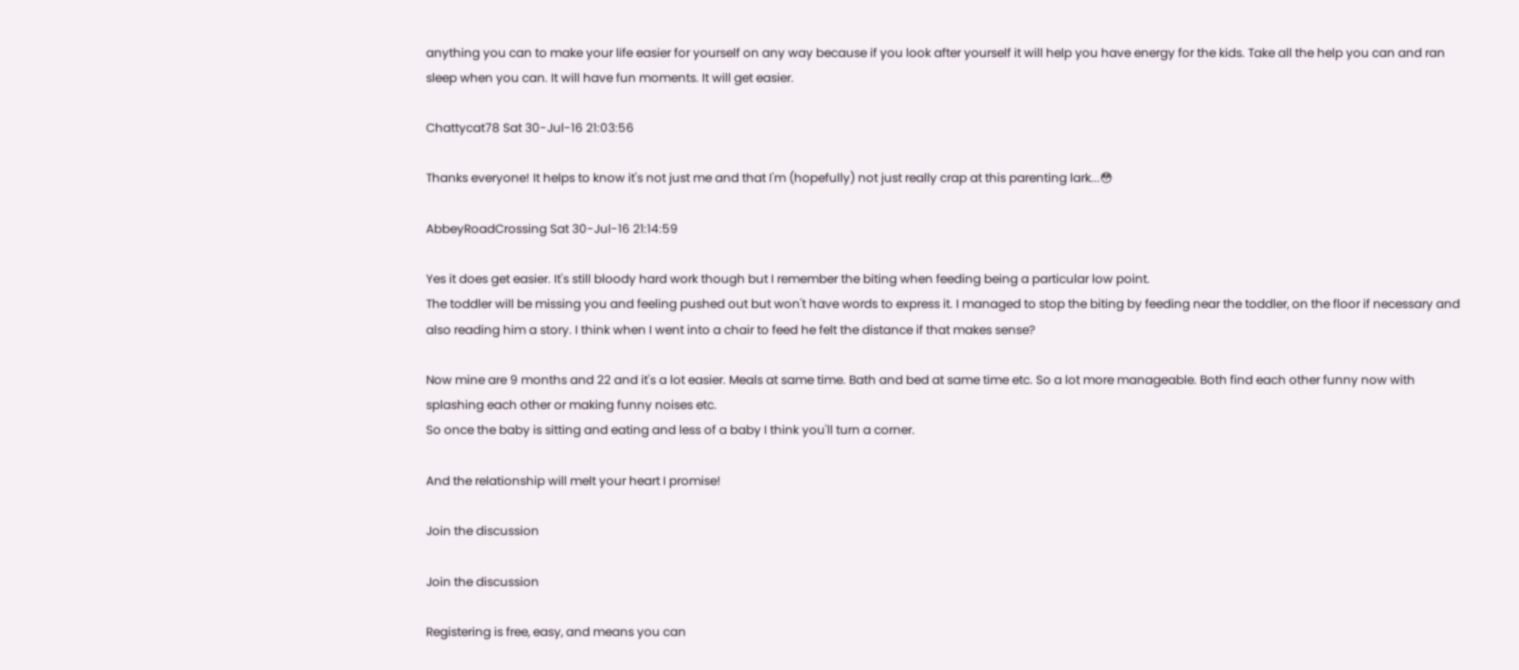anything you can to make your life easier for yourself on any way because if you look after yourself it will help you have energy for the kids. Take all the help you can and ran sleep when you can. It will have fun moments. It will get easier.

Chattycat78 Sat 30-Jul-16 21:03:56

Thanks everyone! It helps to know it's not just me and that I'm (hopefully) not just really crap at this parenting lark...😳

AbbeyRoadCrossing Sat 30-Jul-16 21:14:59

Yes it does get easier. It's still bloody hard work though but I remember the biting when feeding being a particular low point.
The toddler will be missing you and feeling pushed out but won't have words to express it. I managed to stop the biting by feeding near the toddler, on the floor if necessary and also reading him a story. I think when I went into a chair to feed he felt the distance if that makes sense?

Now mine are 9 months and 22 and it's a lot easier. Meals at same time. Bath and bed at same time etc. So a lot more manageable. Both find each other funny now with splashing each other or making funny noises etc.
So once the baby is sitting and eating and less of a baby I think you'll turn a corner.

And the relationship will melt your heart I promise!

Join the discussion

Join the discussion

Registering is free, easy, and means you can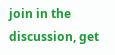join in the discussion, get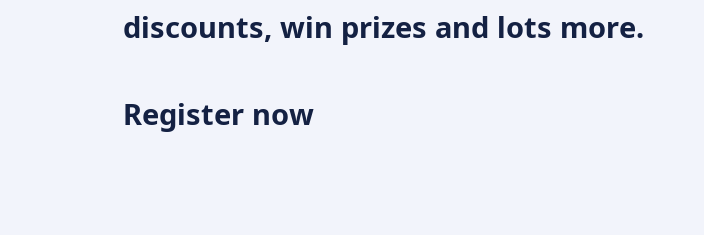discounts, win prizes and lots more.

Register now